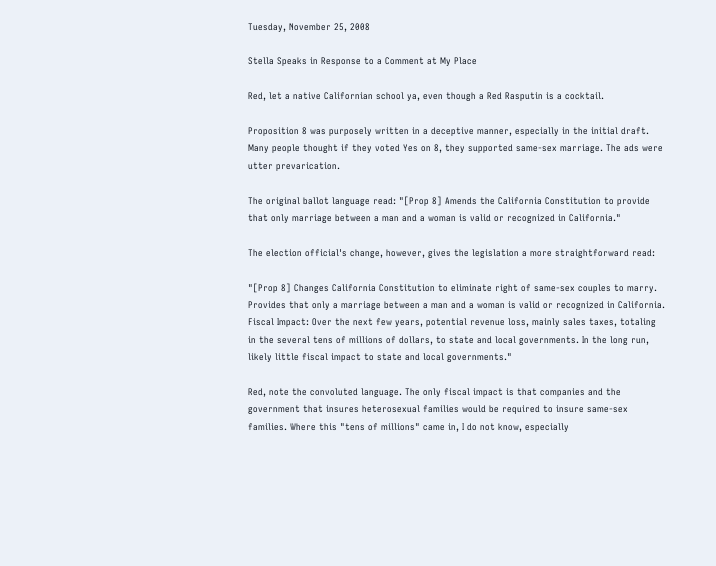Tuesday, November 25, 2008

Stella Speaks in Response to a Comment at My Place

Red, let a native Californian school ya, even though a Red Rasputin is a cocktail.

Proposition 8 was purposely written in a deceptive manner, especially in the initial draft. Many people thought if they voted Yes on 8, they supported same-sex marriage. The ads were utter prevarication.

The original ballot language read: "[Prop 8] Amends the California Constitution to provide that only marriage between a man and a woman is valid or recognized in California."

The election official's change, however, gives the legislation a more straightforward read:

"[Prop 8] Changes California Constitution to eliminate right of same-sex couples to marry. Provides that only a marriage between a man and a woman is valid or recognized in California. Fiscal Impact: Over the next few years, potential revenue loss, mainly sales taxes, totaling in the several tens of millions of dollars, to state and local governments. In the long run, likely little fiscal impact to state and local governments."

Red, note the convoluted language. The only fiscal impact is that companies and the government that insures heterosexual families would be required to insure same-sex families. Where this "tens of millions" came in, I do not know, especially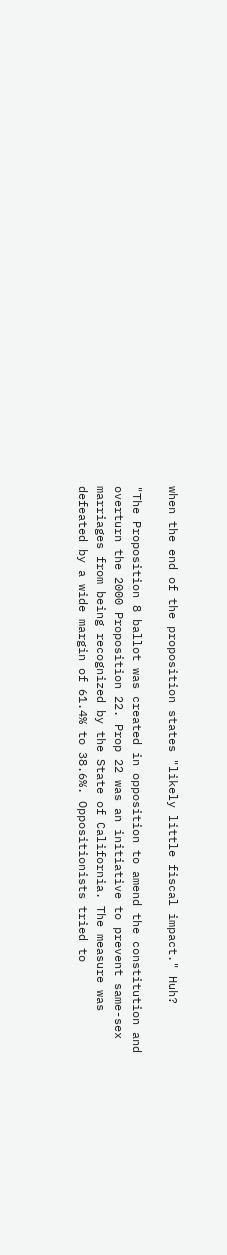when the end of the proposition states "likely little fiscal impact." Huh?

"The Proposition 8 ballot was created in opposition to amend the constitution and overturn the 2000 Proposition 22. Prop 22 was an initiative to prevent same-sex marriages from being recognized by the State of California. The measure was defeated by a wide margin of 61.4% to 38.6%. Oppositionists tried to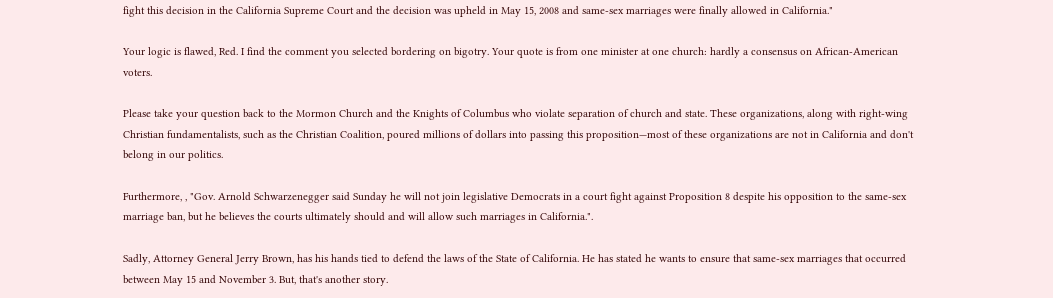fight this decision in the California Supreme Court and the decision was upheld in May 15, 2008 and same-sex marriages were finally allowed in California."

Your logic is flawed, Red. I find the comment you selected bordering on bigotry. Your quote is from one minister at one church: hardly a consensus on African-American voters.

Please take your question back to the Mormon Church and the Knights of Columbus who violate separation of church and state. These organizations, along with right-wing Christian fundamentalists, such as the Christian Coalition, poured millions of dollars into passing this proposition—most of these organizations are not in California and don't belong in our politics.

Furthermore, , "Gov. Arnold Schwarzenegger said Sunday he will not join legislative Democrats in a court fight against Proposition 8 despite his opposition to the same-sex marriage ban, but he believes the courts ultimately should and will allow such marriages in California.".

Sadly, Attorney General Jerry Brown, has his hands tied to defend the laws of the State of California. He has stated he wants to ensure that same-sex marriages that occurred between May 15 and November 3. But, that's another story.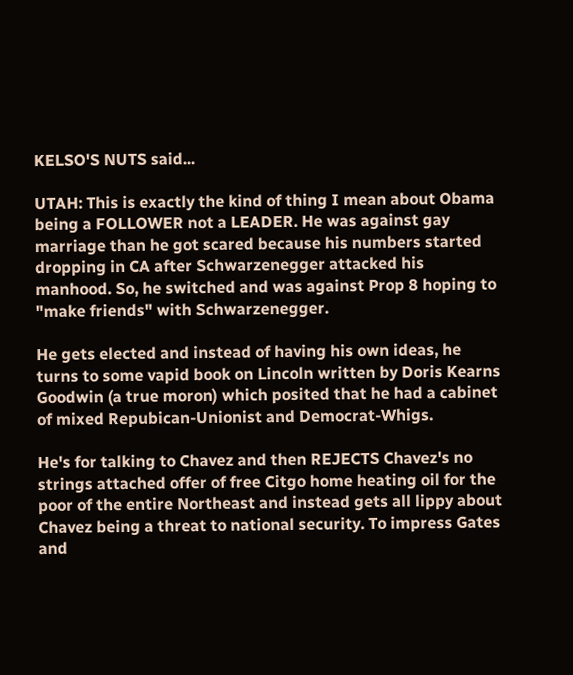KELSO'S NUTS said...

UTAH: This is exactly the kind of thing I mean about Obama being a FOLLOWER not a LEADER. He was against gay marriage than he got scared because his numbers started dropping in CA after Schwarzenegger attacked his manhood. So, he switched and was against Prop 8 hoping to "make friends" with Schwarzenegger.

He gets elected and instead of having his own ideas, he turns to some vapid book on Lincoln written by Doris Kearns Goodwin (a true moron) which posited that he had a cabinet of mixed Repubican-Unionist and Democrat-Whigs.

He's for talking to Chavez and then REJECTS Chavez's no strings attached offer of free Citgo home heating oil for the poor of the entire Northeast and instead gets all lippy about Chavez being a threat to national security. To impress Gates and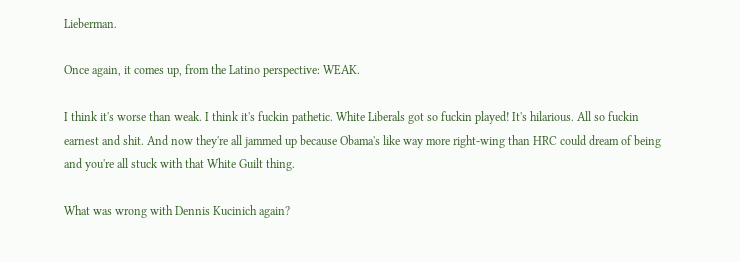Lieberman.

Once again, it comes up, from the Latino perspective: WEAK.

I think it's worse than weak. I think it's fuckin pathetic. White Liberals got so fuckin played! It's hilarious. All so fuckin earnest and shit. And now they're all jammed up because Obama's like way more right-wing than HRC could dream of being and you're all stuck with that White Guilt thing.

What was wrong with Dennis Kucinich again?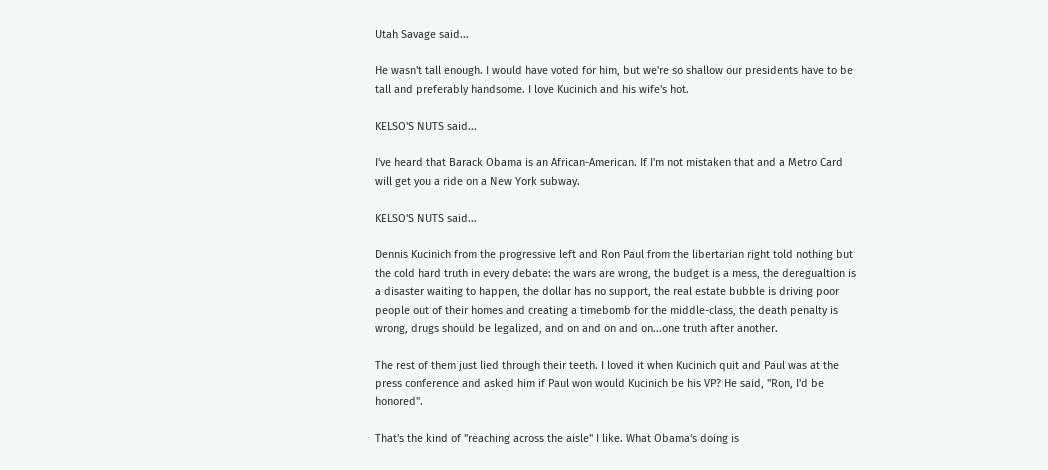Utah Savage said...

He wasn't tall enough. I would have voted for him, but we're so shallow our presidents have to be tall and preferably handsome. I love Kucinich and his wife's hot.

KELSO'S NUTS said...

I've heard that Barack Obama is an African-American. If I'm not mistaken that and a Metro Card will get you a ride on a New York subway.

KELSO'S NUTS said...

Dennis Kucinich from the progressive left and Ron Paul from the libertarian right told nothing but the cold hard truth in every debate: the wars are wrong, the budget is a mess, the deregualtion is a disaster waiting to happen, the dollar has no support, the real estate bubble is driving poor people out of their homes and creating a timebomb for the middle-class, the death penalty is wrong, drugs should be legalized, and on and on and on...one truth after another.

The rest of them just lied through their teeth. I loved it when Kucinich quit and Paul was at the press conference and asked him if Paul won would Kucinich be his VP? He said, "Ron, I'd be honored".

That's the kind of "reaching across the aisle" I like. What Obama's doing is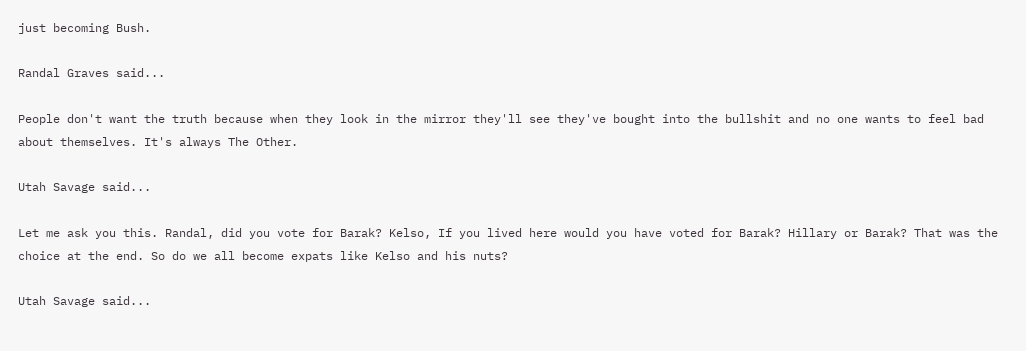just becoming Bush.

Randal Graves said...

People don't want the truth because when they look in the mirror they'll see they've bought into the bullshit and no one wants to feel bad about themselves. It's always The Other.

Utah Savage said...

Let me ask you this. Randal, did you vote for Barak? Kelso, If you lived here would you have voted for Barak? Hillary or Barak? That was the choice at the end. So do we all become expats like Kelso and his nuts?

Utah Savage said...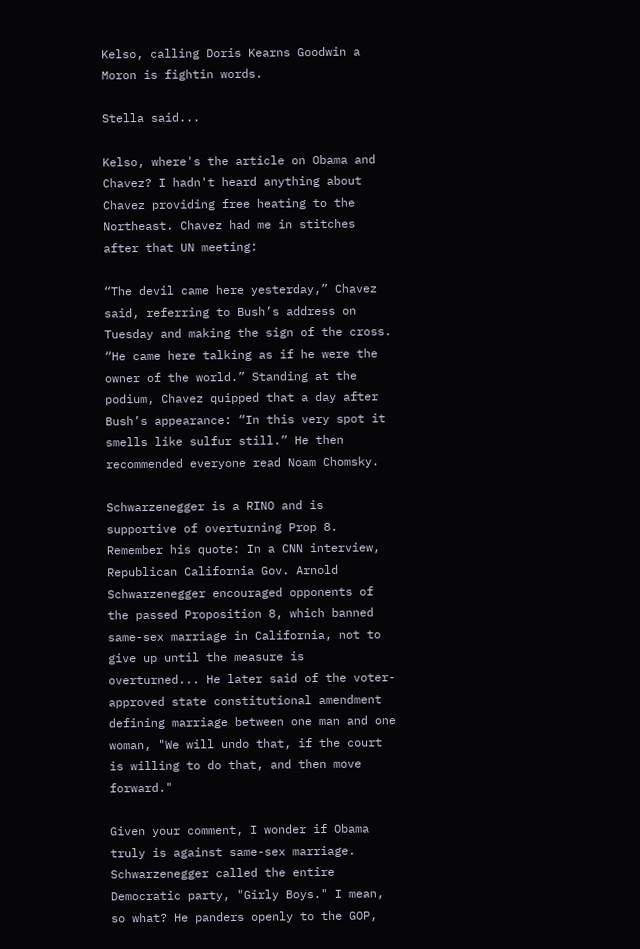Kelso, calling Doris Kearns Goodwin a Moron is fightin words.

Stella said...

Kelso, where's the article on Obama and Chavez? I hadn't heard anything about Chavez providing free heating to the Northeast. Chavez had me in stitches after that UN meeting:

“The devil came here yesterday,” Chavez said, referring to Bush’s address on Tuesday and making the sign of the cross. “He came here talking as if he were the owner of the world.” Standing at the podium, Chavez quipped that a day after Bush’s appearance: “In this very spot it smells like sulfur still.” He then recommended everyone read Noam Chomsky.

Schwarzenegger is a RINO and is supportive of overturning Prop 8. Remember his quote: In a CNN interview, Republican California Gov. Arnold Schwarzenegger encouraged opponents of the passed Proposition 8, which banned same-sex marriage in California, not to give up until the measure is overturned... He later said of the voter-approved state constitutional amendment defining marriage between one man and one woman, "We will undo that, if the court is willing to do that, and then move forward."

Given your comment, I wonder if Obama truly is against same-sex marriage. Schwarzenegger called the entire Democratic party, "Girly Boys." I mean, so what? He panders openly to the GOP,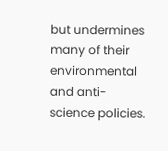but undermines many of their environmental and anti-science policies.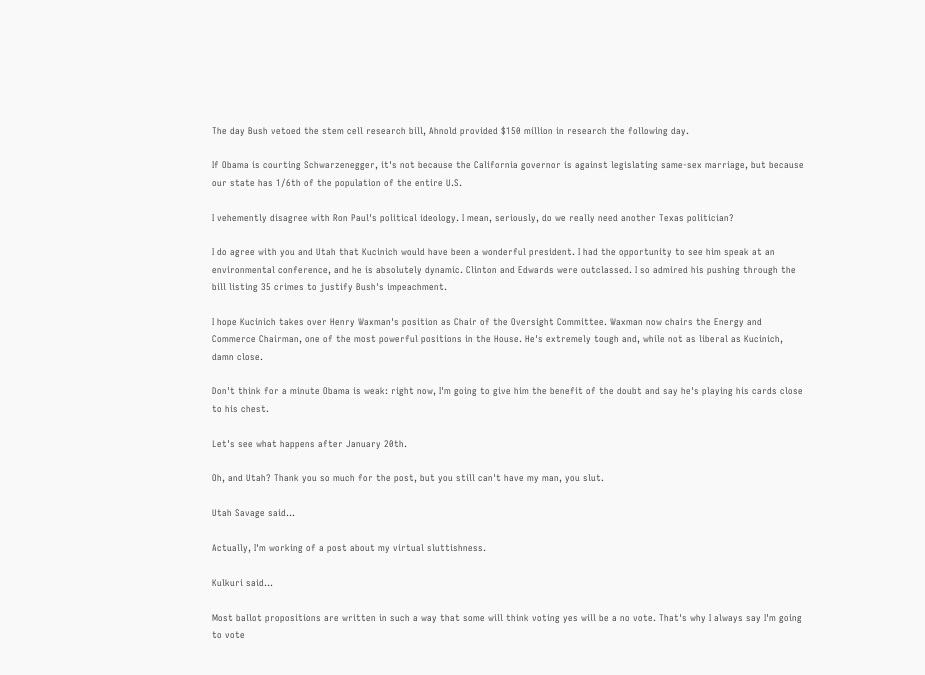The day Bush vetoed the stem cell research bill, Ahnold provided $150 million in research the following day.

If Obama is courting Schwarzenegger, it's not because the California governor is against legislating same-sex marriage, but because our state has 1/6th of the population of the entire U.S.

I vehemently disagree with Ron Paul's political ideology. I mean, seriously, do we really need another Texas politician?

I do agree with you and Utah that Kucinich would have been a wonderful president. I had the opportunity to see him speak at an environmental conference, and he is absolutely dynamic. Clinton and Edwards were outclassed. I so admired his pushing through the bill listing 35 crimes to justify Bush's impeachment.

I hope Kucinich takes over Henry Waxman's position as Chair of the Oversight Committee. Waxman now chairs the Energy and Commerce Chairman, one of the most powerful positions in the House. He's extremely tough and, while not as liberal as Kucinich, damn close.

Don't think for a minute Obama is weak: right now, I'm going to give him the benefit of the doubt and say he's playing his cards close to his chest.

Let's see what happens after January 20th.

Oh, and Utah? Thank you so much for the post, but you still can't have my man, you slut.

Utah Savage said...

Actually, I'm working of a post about my virtual sluttishness.

Kulkuri said...

Most ballot propositions are written in such a way that some will think voting yes will be a no vote. That's why I always say I'm going to vote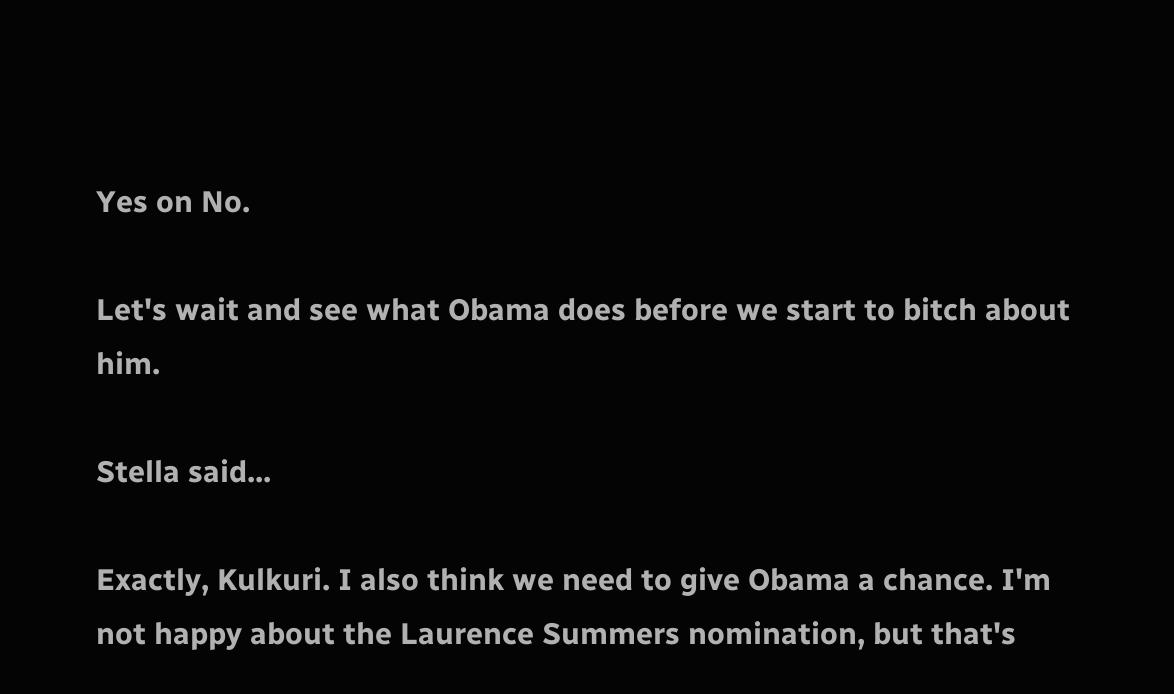Yes on No.

Let's wait and see what Obama does before we start to bitch about him.

Stella said...

Exactly, Kulkuri. I also think we need to give Obama a chance. I'm not happy about the Laurence Summers nomination, but that's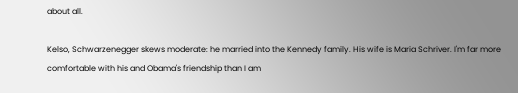about all.

Kelso, Schwarzenegger skews moderate: he married into the Kennedy family. His wife is Maria Schriver. I'm far more comfortable with his and Obama's friendship than I am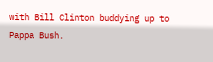with Bill Clinton buddying up to Pappa Bush.